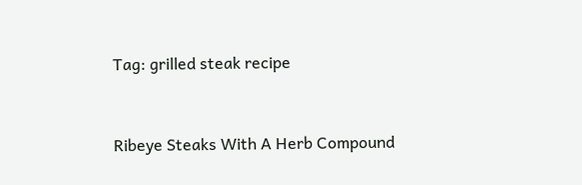Tag: grilled steak recipe


Ribeye Steaks With A Herb Compound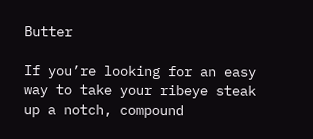Butter

If you’re looking for an easy way to take your ribeye steak up a notch, compound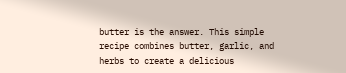butter is the answer. This simple recipe combines butter, garlic, and herbs to create a delicious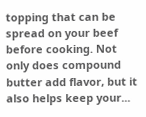topping that can be spread on your beef before cooking. Not only does compound butter add flavor, but it also helps keep your...